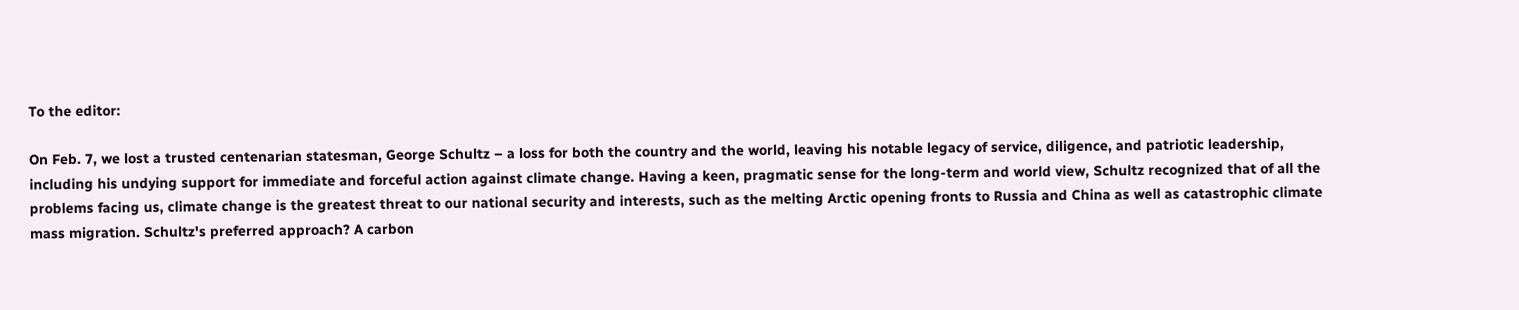To the editor:

On Feb. 7, we lost a trusted centenarian statesman, George Schultz – a loss for both the country and the world, leaving his notable legacy of service, diligence, and patriotic leadership, including his undying support for immediate and forceful action against climate change. Having a keen, pragmatic sense for the long-term and world view, Schultz recognized that of all the problems facing us, climate change is the greatest threat to our national security and interests, such as the melting Arctic opening fronts to Russia and China as well as catastrophic climate mass migration. Schultz's preferred approach? A carbon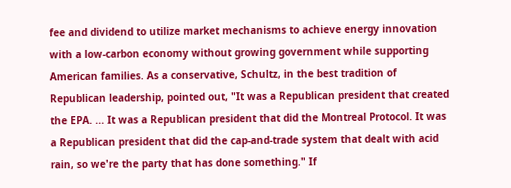fee and dividend to utilize market mechanisms to achieve energy innovation with a low-carbon economy without growing government while supporting American families. As a conservative, Schultz, in the best tradition of Republican leadership, pointed out, "It was a Republican president that created the EPA. ... It was a Republican president that did the Montreal Protocol. It was a Republican president that did the cap-and-trade system that dealt with acid rain, so we're the party that has done something." If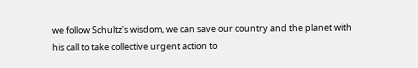we follow Schultz's wisdom, we can save our country and the planet with his call to take collective urgent action to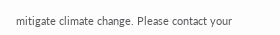mitigate climate change. Please contact your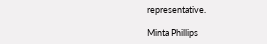representative.

Minta Phillips